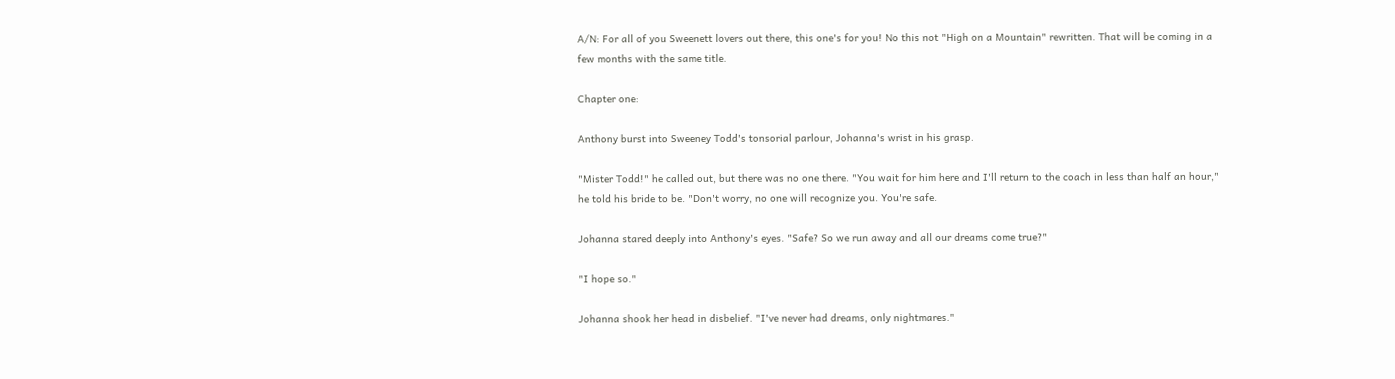A/N: For all of you Sweenett lovers out there, this one's for you! No this not "High on a Mountain" rewritten. That will be coming in a few months with the same title.

Chapter one:

Anthony burst into Sweeney Todd's tonsorial parlour, Johanna's wrist in his grasp.

"Mister Todd!" he called out, but there was no one there. "You wait for him here and I'll return to the coach in less than half an hour," he told his bride to be. "Don't worry, no one will recognize you. You're safe.

Johanna stared deeply into Anthony's eyes. "Safe? So we run away and all our dreams come true?"

"I hope so."

Johanna shook her head in disbelief. "I've never had dreams, only nightmares."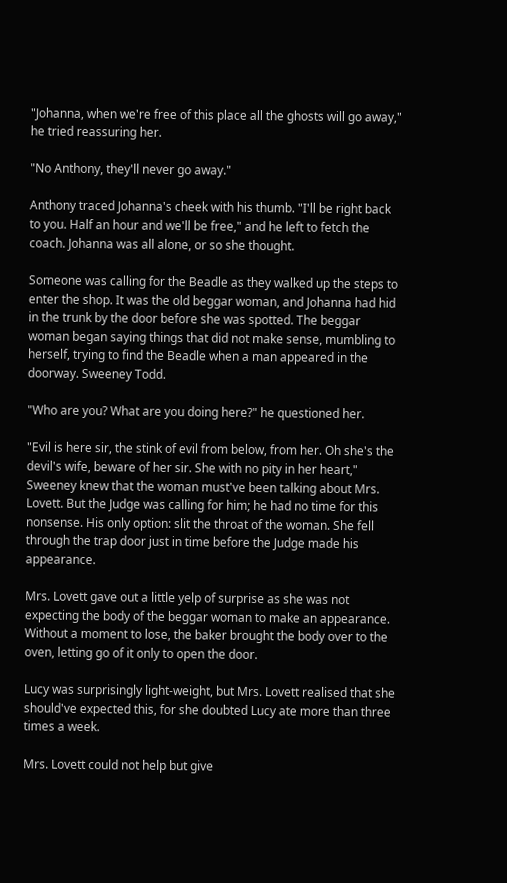"Johanna, when we're free of this place all the ghosts will go away," he tried reassuring her.

"No Anthony, they'll never go away."

Anthony traced Johanna's cheek with his thumb. "I'll be right back to you. Half an hour and we'll be free," and he left to fetch the coach. Johanna was all alone, or so she thought.

Someone was calling for the Beadle as they walked up the steps to enter the shop. It was the old beggar woman, and Johanna had hid in the trunk by the door before she was spotted. The beggar woman began saying things that did not make sense, mumbling to herself, trying to find the Beadle when a man appeared in the doorway. Sweeney Todd.

"Who are you? What are you doing here?" he questioned her.

"Evil is here sir, the stink of evil from below, from her. Oh she's the devil's wife, beware of her sir. She with no pity in her heart," Sweeney knew that the woman must've been talking about Mrs. Lovett. But the Judge was calling for him; he had no time for this nonsense. His only option: slit the throat of the woman. She fell through the trap door just in time before the Judge made his appearance.

Mrs. Lovett gave out a little yelp of surprise as she was not expecting the body of the beggar woman to make an appearance. Without a moment to lose, the baker brought the body over to the oven, letting go of it only to open the door.

Lucy was surprisingly light-weight, but Mrs. Lovett realised that she should've expected this, for she doubted Lucy ate more than three times a week.

Mrs. Lovett could not help but give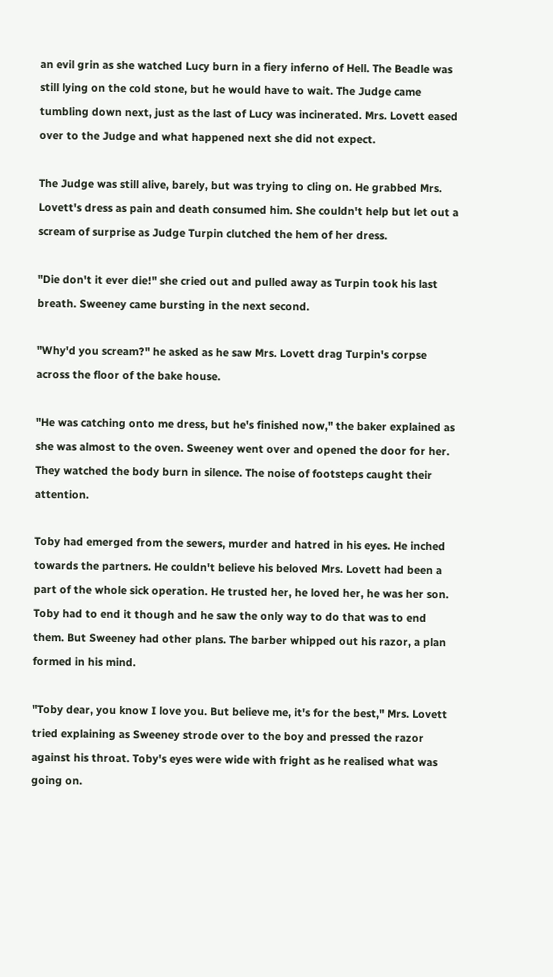an evil grin as she watched Lucy burn in a fiery inferno of Hell. The Beadle was still lying on the cold stone, but he would have to wait. The Judge came tumbling down next, just as the last of Lucy was incinerated. Mrs. Lovett eased over to the Judge and what happened next she did not expect.

The Judge was still alive, barely, but was trying to cling on. He grabbed Mrs. Lovett's dress as pain and death consumed him. She couldn't help but let out a scream of surprise as Judge Turpin clutched the hem of her dress.

"Die don't it ever die!" she cried out and pulled away as Turpin took his last breath. Sweeney came bursting in the next second.

"Why'd you scream?" he asked as he saw Mrs. Lovett drag Turpin's corpse across the floor of the bake house.

"He was catching onto me dress, but he's finished now," the baker explained as she was almost to the oven. Sweeney went over and opened the door for her. They watched the body burn in silence. The noise of footsteps caught their attention.

Toby had emerged from the sewers, murder and hatred in his eyes. He inched towards the partners. He couldn't believe his beloved Mrs. Lovett had been a part of the whole sick operation. He trusted her, he loved her, he was her son. Toby had to end it though and he saw the only way to do that was to end them. But Sweeney had other plans. The barber whipped out his razor, a plan formed in his mind.

"Toby dear, you know I love you. But believe me, it's for the best," Mrs. Lovett tried explaining as Sweeney strode over to the boy and pressed the razor against his throat. Toby's eyes were wide with fright as he realised what was going on.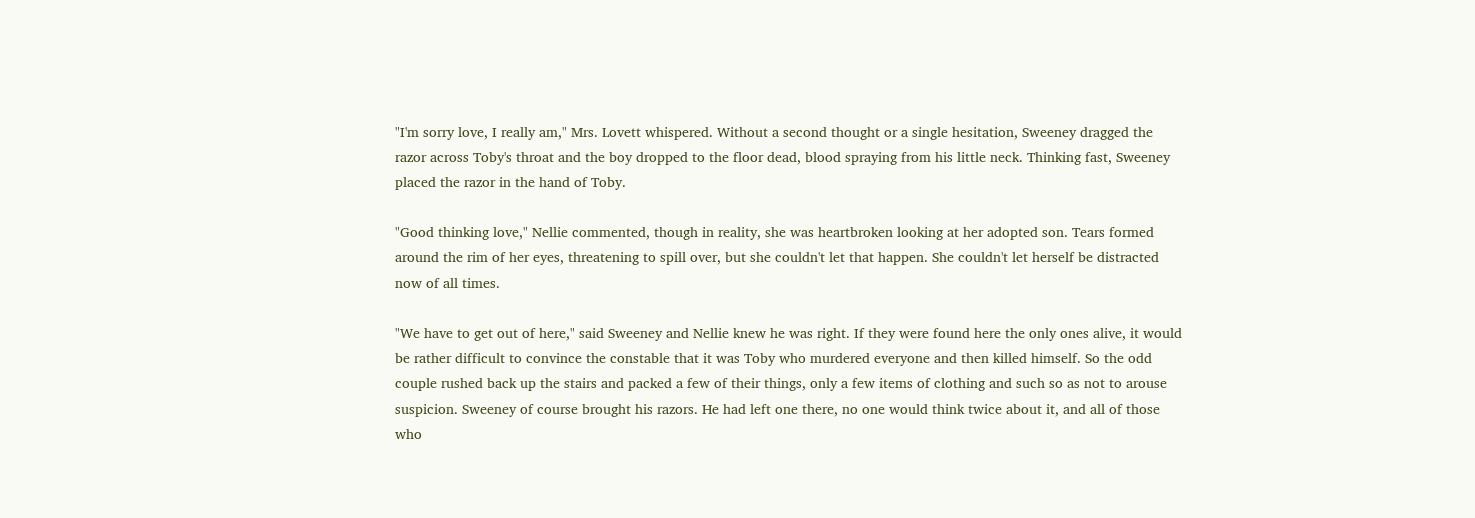"I'm sorry love, I really am," Mrs. Lovett whispered. Without a second thought or a single hesitation, Sweeney dragged the razor across Toby's throat and the boy dropped to the floor dead, blood spraying from his little neck. Thinking fast, Sweeney placed the razor in the hand of Toby.

"Good thinking love," Nellie commented, though in reality, she was heartbroken looking at her adopted son. Tears formed around the rim of her eyes, threatening to spill over, but she couldn't let that happen. She couldn't let herself be distracted now of all times.

"We have to get out of here," said Sweeney and Nellie knew he was right. If they were found here the only ones alive, it would be rather difficult to convince the constable that it was Toby who murdered everyone and then killed himself. So the odd couple rushed back up the stairs and packed a few of their things, only a few items of clothing and such so as not to arouse suspicion. Sweeney of course brought his razors. He had left one there, no one would think twice about it, and all of those who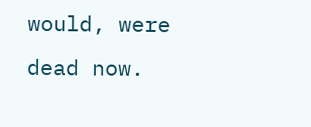would, were dead now.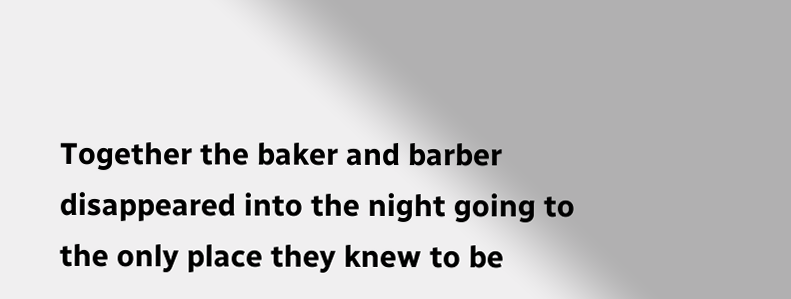Together the baker and barber disappeared into the night going to the only place they knew to be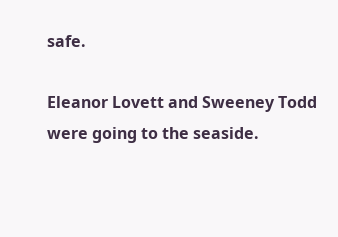safe.

Eleanor Lovett and Sweeney Todd were going to the seaside.